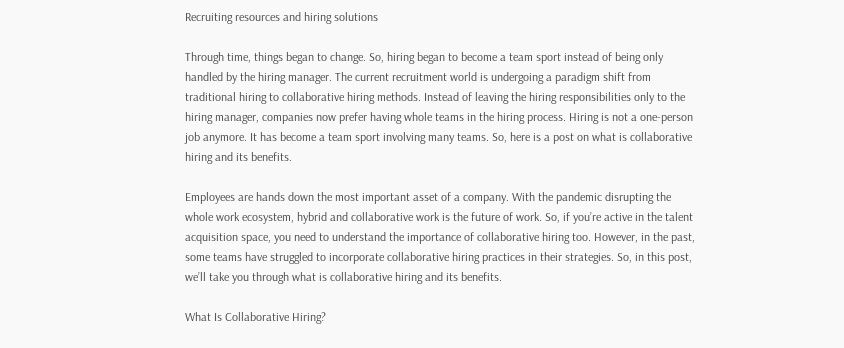Recruiting resources and hiring solutions

Through time, things began to change. So, hiring began to become a team sport instead of being only handled by the hiring manager. The current recruitment world is undergoing a paradigm shift from traditional hiring to collaborative hiring methods. Instead of leaving the hiring responsibilities only to the hiring manager, companies now prefer having whole teams in the hiring process. Hiring is not a one-person job anymore. It has become a team sport involving many teams. So, here is a post on what is collaborative hiring and its benefits.

Employees are hands down the most important asset of a company. With the pandemic disrupting the whole work ecosystem, hybrid and collaborative work is the future of work. So, if you’re active in the talent acquisition space, you need to understand the importance of collaborative hiring too. However, in the past, some teams have struggled to incorporate collaborative hiring practices in their strategies. So, in this post, we’ll take you through what is collaborative hiring and its benefits.

What Is Collaborative Hiring?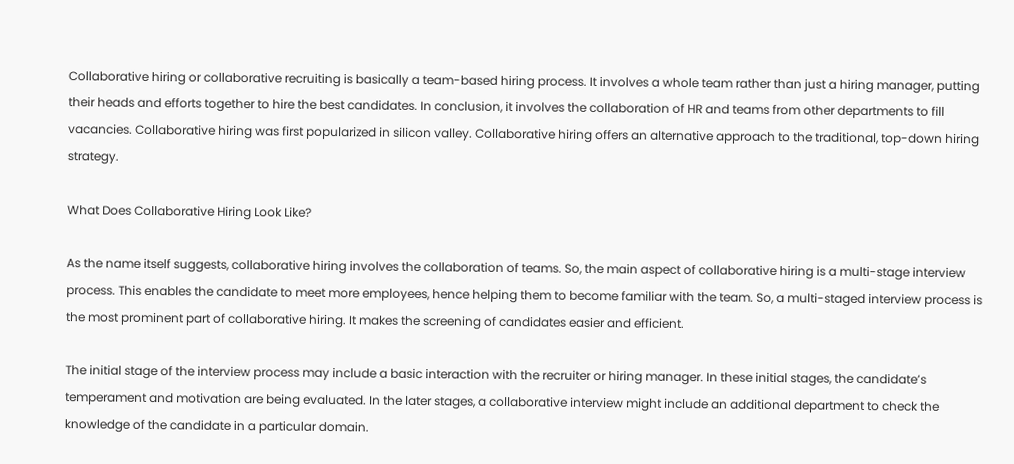Collaborative hiring or collaborative recruiting is basically a team-based hiring process. It involves a whole team rather than just a hiring manager, putting their heads and efforts together to hire the best candidates. In conclusion, it involves the collaboration of HR and teams from other departments to fill vacancies. Collaborative hiring was first popularized in silicon valley. Collaborative hiring offers an alternative approach to the traditional, top-down hiring strategy.

What Does Collaborative Hiring Look Like?

As the name itself suggests, collaborative hiring involves the collaboration of teams. So, the main aspect of collaborative hiring is a multi-stage interview process. This enables the candidate to meet more employees, hence helping them to become familiar with the team. So, a multi-staged interview process is the most prominent part of collaborative hiring. It makes the screening of candidates easier and efficient.

The initial stage of the interview process may include a basic interaction with the recruiter or hiring manager. In these initial stages, the candidate’s temperament and motivation are being evaluated. In the later stages, a collaborative interview might include an additional department to check the knowledge of the candidate in a particular domain.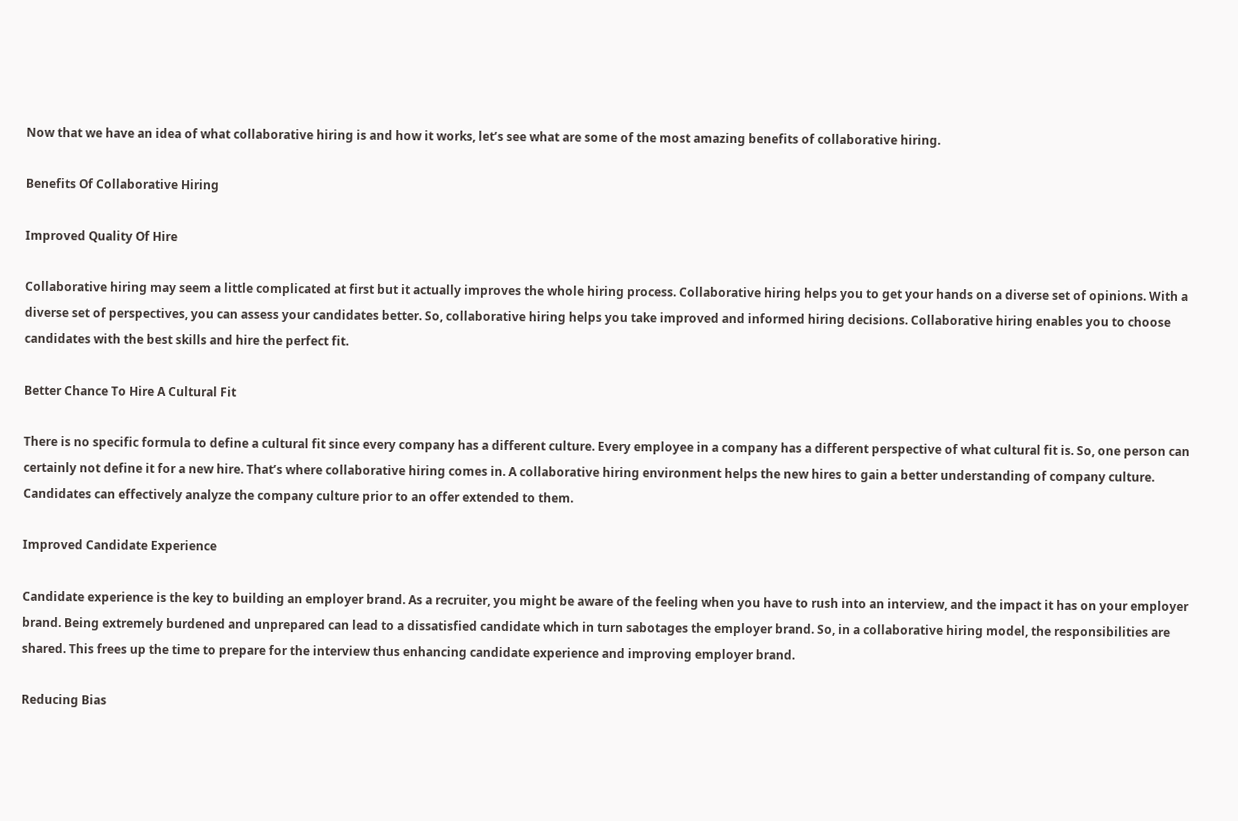Now that we have an idea of what collaborative hiring is and how it works, let’s see what are some of the most amazing benefits of collaborative hiring.

Benefits Of Collaborative Hiring

Improved Quality Of Hire

Collaborative hiring may seem a little complicated at first but it actually improves the whole hiring process. Collaborative hiring helps you to get your hands on a diverse set of opinions. With a diverse set of perspectives, you can assess your candidates better. So, collaborative hiring helps you take improved and informed hiring decisions. Collaborative hiring enables you to choose candidates with the best skills and hire the perfect fit.

Better Chance To Hire A Cultural Fit

There is no specific formula to define a cultural fit since every company has a different culture. Every employee in a company has a different perspective of what cultural fit is. So, one person can certainly not define it for a new hire. That’s where collaborative hiring comes in. A collaborative hiring environment helps the new hires to gain a better understanding of company culture. Candidates can effectively analyze the company culture prior to an offer extended to them.

Improved Candidate Experience

Candidate experience is the key to building an employer brand. As a recruiter, you might be aware of the feeling when you have to rush into an interview, and the impact it has on your employer brand. Being extremely burdened and unprepared can lead to a dissatisfied candidate which in turn sabotages the employer brand. So, in a collaborative hiring model, the responsibilities are shared. This frees up the time to prepare for the interview thus enhancing candidate experience and improving employer brand.

Reducing Bias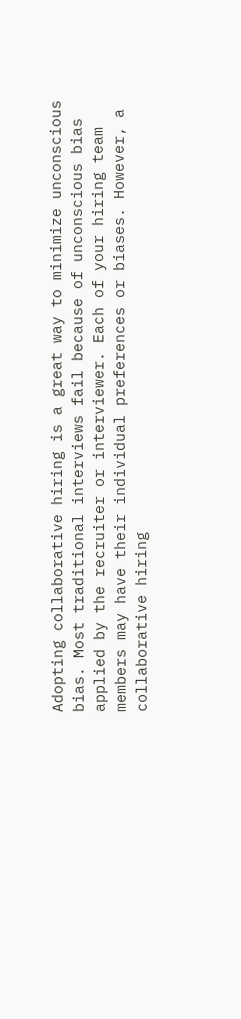Adopting collaborative hiring is a great way to minimize unconscious bias. Most traditional interviews fail because of unconscious bias applied by the recruiter or interviewer. Each of your hiring team members may have their individual preferences or biases. However, a collaborative hiring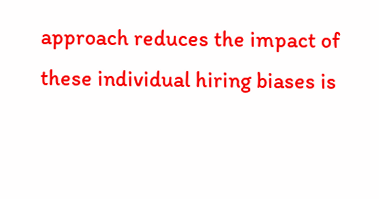approach reduces the impact of these individual hiring biases is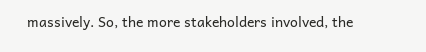massively. So, the more stakeholders involved, the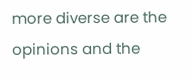more diverse are the opinions and the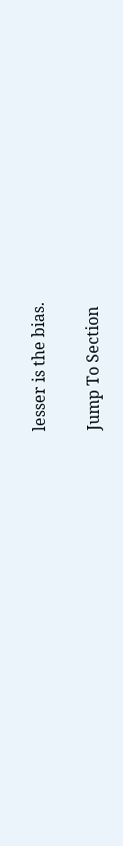lesser is the bias.

Jump To Section